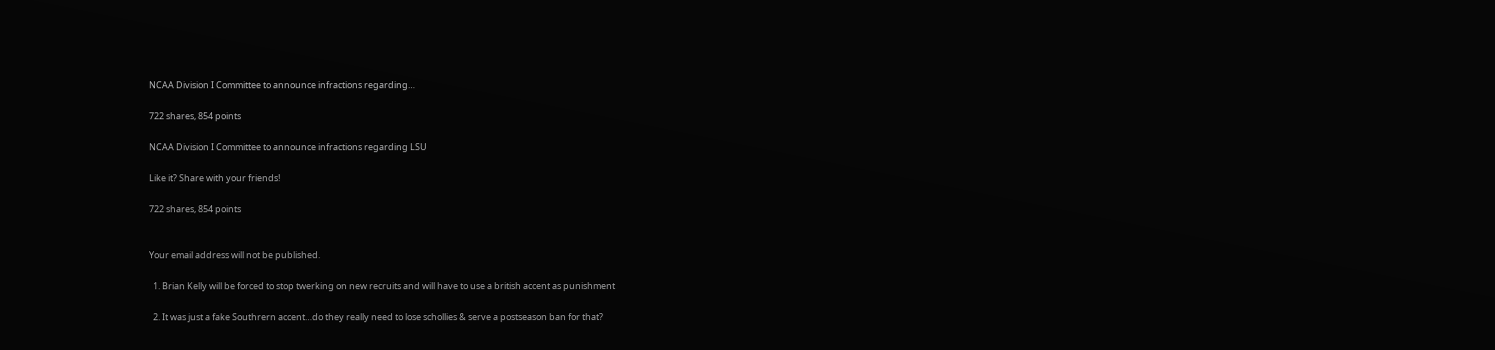NCAA Division I Committee to announce infractions regarding…

722 shares, 854 points

NCAA Division I Committee to announce infractions regarding LSU

Like it? Share with your friends!

722 shares, 854 points


Your email address will not be published.

  1. Brian Kelly will be forced to stop twerking on new recruits and will have to use a british accent as punishment

  2. It was just a fake Southrern accent…do they really need to lose schollies & serve a postseason ban for that?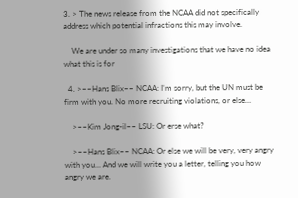3. > The news release from the NCAA did not specifically address which potential infractions this may involve.

    We are under so many investigations that we have no idea what this is for

  4. >~~Hans Blix~~ NCAA: I’m sorry, but the UN must be firm with you. No more recruiting violations, or else…

    >~~Kim Jong-il~~ LSU: Or erse what?

    >~~Hans Blix~~ NCAA: Or else we will be very, very angry with you… And we will write you a letter, telling you how angry we are.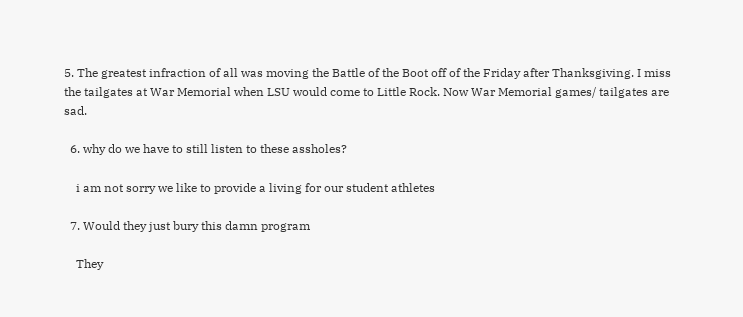5. The greatest infraction of all was moving the Battle of the Boot off of the Friday after Thanksgiving. I miss the tailgates at War Memorial when LSU would come to Little Rock. Now War Memorial games/ tailgates are sad.

  6. why do we have to still listen to these assholes?

    i am not sorry we like to provide a living for our student athletes

  7. Would they just bury this damn program

    They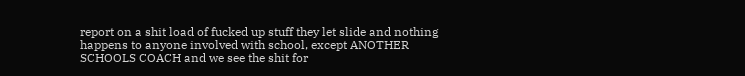report on a shit load of fucked up stuff they let slide and nothing happens to anyone involved with school, except ANOTHER SCHOOLS COACH and we see the shit for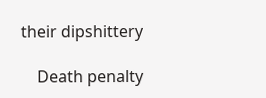their dipshittery

    Death penalty